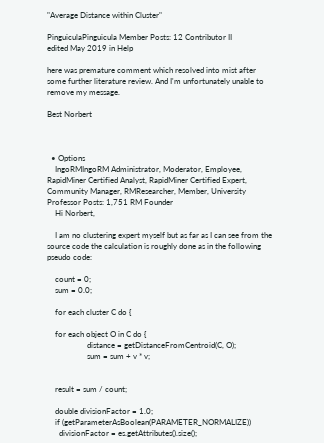"Average Distance within Cluster"

PinguiculaPinguicula Member Posts: 12 Contributor II
edited May 2019 in Help

here was premature comment which resolved into mist after some further literature review. And I'm unfortunately unable to remove my message.

Best Norbert



  • Options
    IngoRMIngoRM Administrator, Moderator, Employee, RapidMiner Certified Analyst, RapidMiner Certified Expert, Community Manager, RMResearcher, Member, University Professor Posts: 1,751 RM Founder
    Hi Norbert,

    I am no clustering expert myself but as far as I can see from the source code the calculation is roughly done as in the following pseudo code:

    count = 0;
    sum = 0.0;

    for each cluster C do {

    for each object O in C do {
                    distance = getDistanceFromCentroid(C, O);
                    sum = sum + v * v;


    result = sum / count;

    double divisionFactor = 1.0;
    if (getParameterAsBoolean(PARAMETER_NORMALIZE))
      divisionFactor = es.getAttributes().size();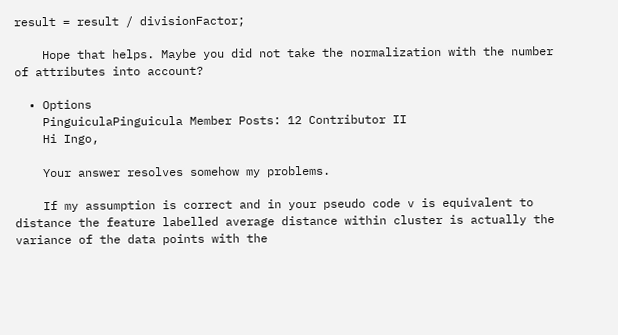result = result / divisionFactor;

    Hope that helps. Maybe you did not take the normalization with the number of attributes into account?

  • Options
    PinguiculaPinguicula Member Posts: 12 Contributor II
    Hi Ingo,

    Your answer resolves somehow my problems.

    If my assumption is correct and in your pseudo code v is equivalent to distance the feature labelled average distance within cluster is actually the variance of the data points with the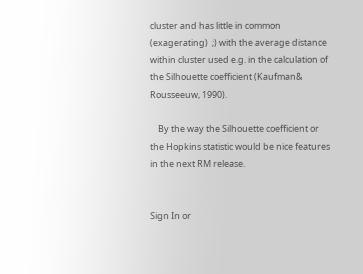cluster and has little in common (exagerating)  ;) with the average distance within cluster used e.g. in the calculation of the Silhouette coefficient (Kaufman& Rousseeuw, 1990).

    By the way the Silhouette coefficient or the Hopkins statistic would be nice features in the next RM release.


Sign In or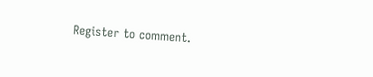Register to comment.